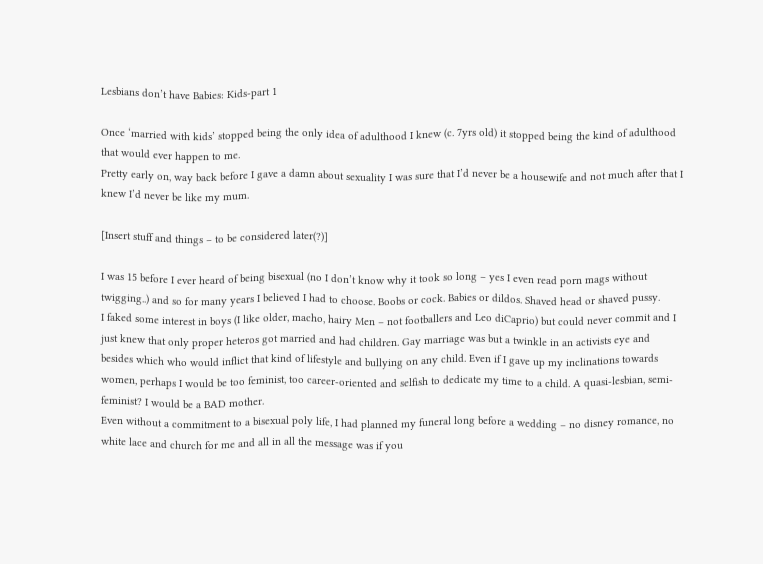Lesbians don’t have Babies: Kids-part 1

Once ‘married with kids’ stopped being the only idea of adulthood I knew (c. 7yrs old) it stopped being the kind of adulthood that would ever happen to me.
Pretty early on, way back before I gave a damn about sexuality I was sure that I’d never be a housewife and not much after that I knew I’d never be like my mum.

[Insert stuff and things – to be considered later(?)]

I was 15 before I ever heard of being bisexual (no I don’t know why it took so long – yes I even read porn mags without twigging..) and so for many years I believed I had to choose. Boobs or cock. Babies or dildos. Shaved head or shaved pussy.
I faked some interest in boys (I like older, macho, hairy Men – not footballers and Leo diCaprio) but could never commit and I just knew that only proper heteros got married and had children. Gay marriage was but a twinkle in an activists eye and besides which who would inflict that kind of lifestyle and bullying on any child. Even if I gave up my inclinations towards women, perhaps I would be too feminist, too career-oriented and selfish to dedicate my time to a child. A quasi-lesbian, semi-feminist? I would be a BAD mother.
Even without a commitment to a bisexual poly life, I had planned my funeral long before a wedding – no disney romance, no white lace and church for me and all in all the message was if you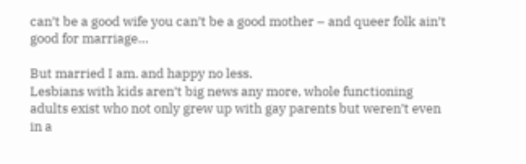can’t be a good wife you can’t be a good mother – and queer folk ain’t good for marriage…

But married I am. and happy no less.
Lesbians with kids aren’t big news any more, whole functioning adults exist who not only grew up with gay parents but weren’t even in a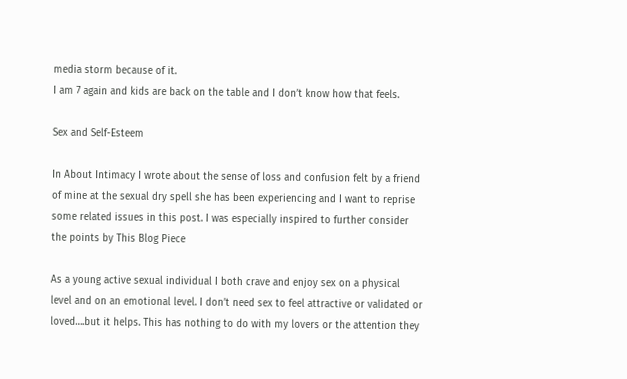media storm because of it.
I am 7 again and kids are back on the table and I don’t know how that feels.

Sex and Self-Esteem

In About Intimacy I wrote about the sense of loss and confusion felt by a friend of mine at the sexual dry spell she has been experiencing and I want to reprise some related issues in this post. I was especially inspired to further consider the points by This Blog Piece

As a young active sexual individual I both crave and enjoy sex on a physical level and on an emotional level. I don’t need sex to feel attractive or validated or loved….but it helps. This has nothing to do with my lovers or the attention they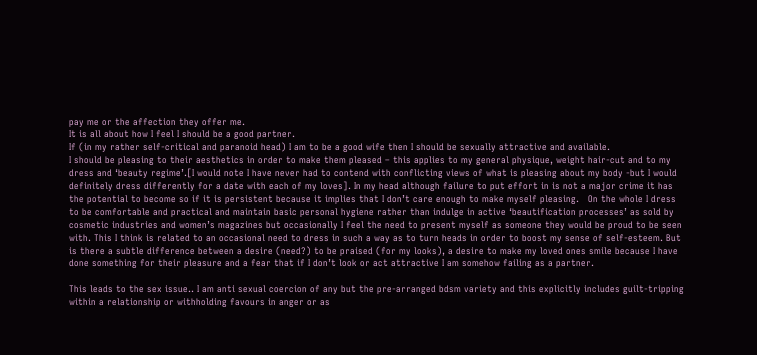pay me or the affection they offer me.
It is all about how I feel I should be a good partner.
If (in my rather self-critical and paranoid head) I am to be a good wife then I should be sexually attractive and available.
I should be pleasing to their aesthetics in order to make them pleased – this applies to my general physique, weight hair-cut and to my dress and ‘beauty regime’.[I would note I have never had to contend with conflicting views of what is pleasing about my body -but I would definitely dress differently for a date with each of my loves]. In my head although failure to put effort in is not a major crime it has the potential to become so if it is persistent because it implies that I don’t care enough to make myself pleasing.   On the whole I dress to be comfortable and practical and maintain basic personal hygiene rather than indulge in active ‘beautification processes’ as sold by cosmetic industries and women’s magazines but occasionally I feel the need to present myself as someone they would be proud to be seen with. This I think is related to an occasional need to dress in such a way as to turn heads in order to boost my sense of self-esteem. But is there a subtle difference between a desire (need?) to be praised (for my looks), a desire to make my loved ones smile because I have done something for their pleasure and a fear that if I don’t look or act attractive I am somehow failing as a partner.

This leads to the sex issue.. I am anti sexual coercion of any but the pre-arranged bdsm variety and this explicitly includes guilt-tripping within a relationship or withholding favours in anger or as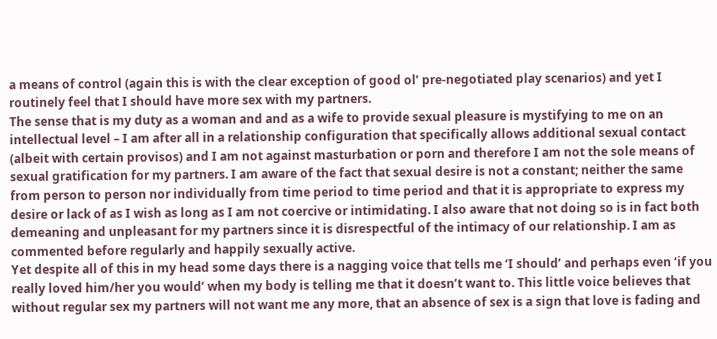a means of control (again this is with the clear exception of good ol’ pre-negotiated play scenarios) and yet I routinely feel that I should have more sex with my partners.
The sense that is my duty as a woman and and as a wife to provide sexual pleasure is mystifying to me on an intellectual level – I am after all in a relationship configuration that specifically allows additional sexual contact (albeit with certain provisos) and I am not against masturbation or porn and therefore I am not the sole means of sexual gratification for my partners. I am aware of the fact that sexual desire is not a constant; neither the same from person to person nor individually from time period to time period and that it is appropriate to express my desire or lack of as I wish as long as I am not coercive or intimidating. I also aware that not doing so is in fact both demeaning and unpleasant for my partners since it is disrespectful of the intimacy of our relationship. I am as commented before regularly and happily sexually active.
Yet despite all of this in my head some days there is a nagging voice that tells me ‘I should’ and perhaps even ‘if you really loved him/her you would’ when my body is telling me that it doesn’t want to. This little voice believes that without regular sex my partners will not want me any more, that an absence of sex is a sign that love is fading and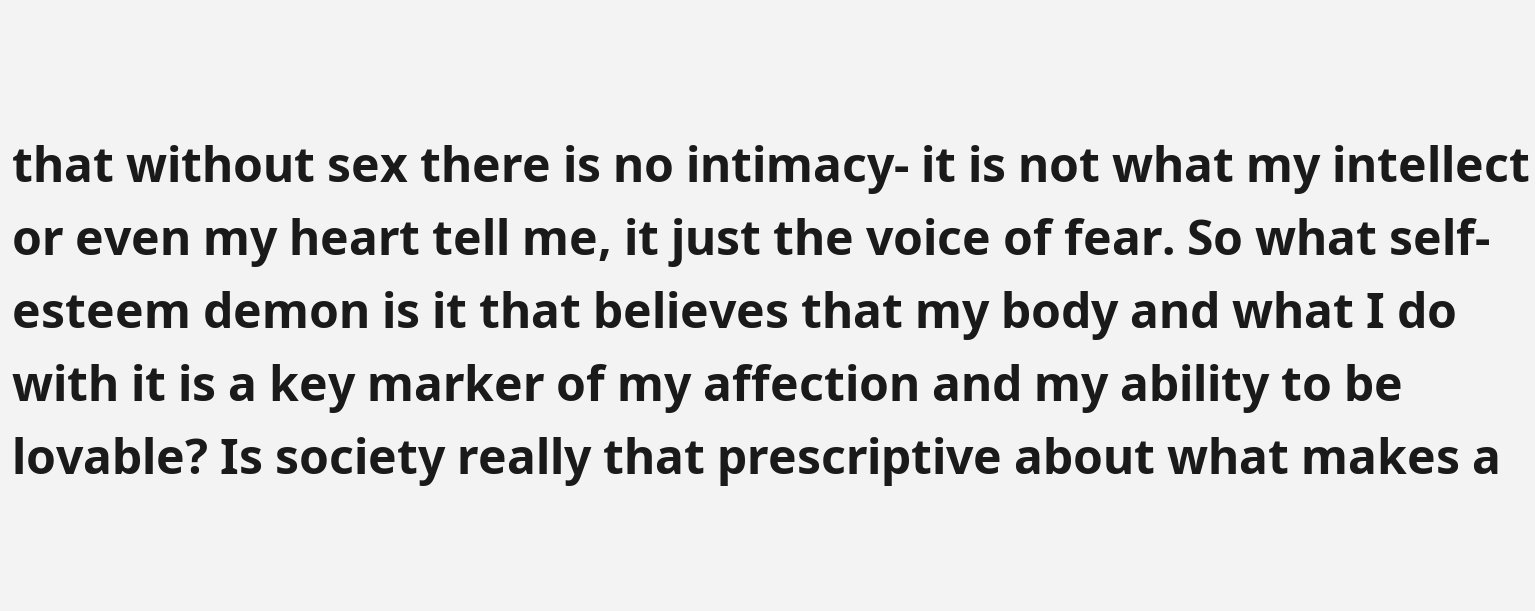that without sex there is no intimacy- it is not what my intellect or even my heart tell me, it just the voice of fear. So what self-esteem demon is it that believes that my body and what I do with it is a key marker of my affection and my ability to be lovable? Is society really that prescriptive about what makes a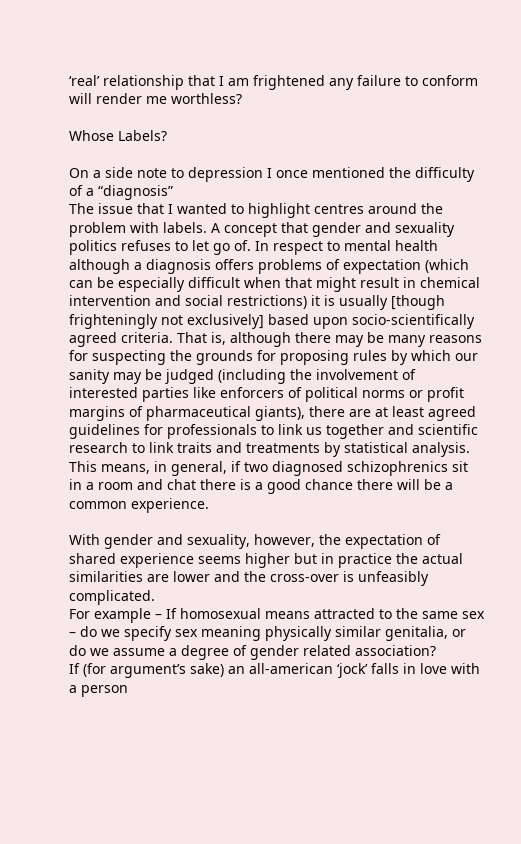‘real’ relationship that I am frightened any failure to conform will render me worthless?

Whose Labels?

On a side note to depression I once mentioned the difficulty of a “diagnosis”
The issue that I wanted to highlight centres around the problem with labels. A concept that gender and sexuality politics refuses to let go of. In respect to mental health although a diagnosis offers problems of expectation (which can be especially difficult when that might result in chemical intervention and social restrictions) it is usually [though frighteningly not exclusively] based upon socio-scientifically agreed criteria. That is, although there may be many reasons for suspecting the grounds for proposing rules by which our sanity may be judged (including the involvement of interested parties like enforcers of political norms or profit margins of pharmaceutical giants), there are at least agreed guidelines for professionals to link us together and scientific research to link traits and treatments by statistical analysis. This means, in general, if two diagnosed schizophrenics sit in a room and chat there is a good chance there will be a common experience.

With gender and sexuality, however, the expectation of shared experience seems higher but in practice the actual similarities are lower and the cross-over is unfeasibly complicated.
For example – If homosexual means attracted to the same sex – do we specify sex meaning physically similar genitalia, or do we assume a degree of gender related association?
If (for argument’s sake) an all-american ‘jock’ falls in love with a person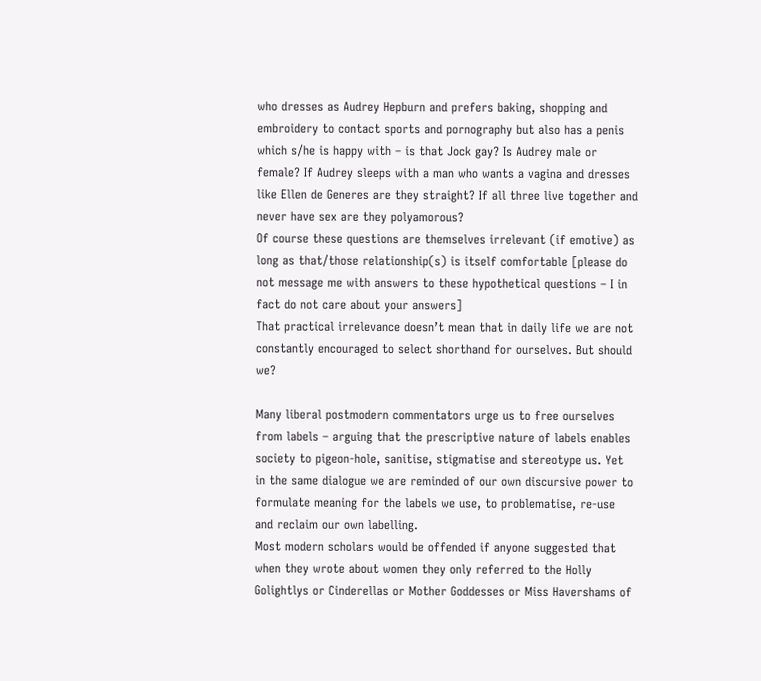who dresses as Audrey Hepburn and prefers baking, shopping and embroidery to contact sports and pornography but also has a penis which s/he is happy with – is that Jock gay? Is Audrey male or female? If Audrey sleeps with a man who wants a vagina and dresses like Ellen de Generes are they straight? If all three live together and never have sex are they polyamorous?
Of course these questions are themselves irrelevant (if emotive) as long as that/those relationship(s) is itself comfortable [please do not message me with answers to these hypothetical questions – I in fact do not care about your answers]
That practical irrelevance doesn’t mean that in daily life we are not constantly encouraged to select shorthand for ourselves. But should we?

Many liberal postmodern commentators urge us to free ourselves from labels – arguing that the prescriptive nature of labels enables society to pigeon-hole, sanitise, stigmatise and stereotype us. Yet in the same dialogue we are reminded of our own discursive power to formulate meaning for the labels we use, to problematise, re-use and reclaim our own labelling.
Most modern scholars would be offended if anyone suggested that when they wrote about women they only referred to the Holly Golightlys or Cinderellas or Mother Goddesses or Miss Havershams of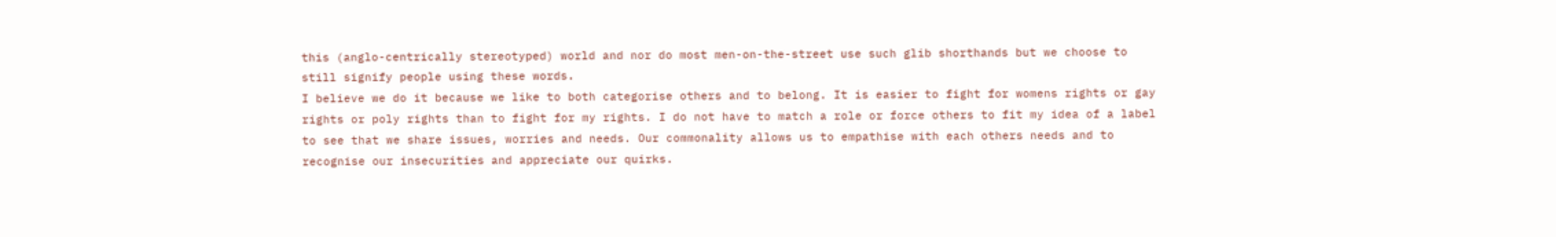this (anglo-centrically stereotyped) world and nor do most men-on-the-street use such glib shorthands but we choose to still signify people using these words.
I believe we do it because we like to both categorise others and to belong. It is easier to fight for womens rights or gay rights or poly rights than to fight for my rights. I do not have to match a role or force others to fit my idea of a label to see that we share issues, worries and needs. Our commonality allows us to empathise with each others needs and to recognise our insecurities and appreciate our quirks.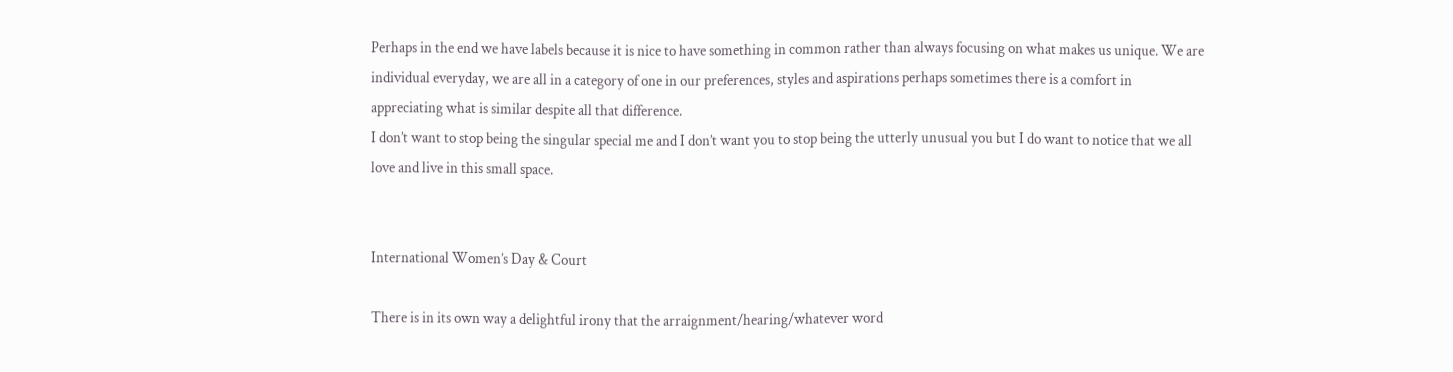Perhaps in the end we have labels because it is nice to have something in common rather than always focusing on what makes us unique. We are individual everyday, we are all in a category of one in our preferences, styles and aspirations perhaps sometimes there is a comfort in appreciating what is similar despite all that difference.
I don’t want to stop being the singular special me and I don’t want you to stop being the utterly unusual you but I do want to notice that we all love and live in this small space.


International Women’s Day & Court

There is in its own way a delightful irony that the arraignment/hearing/whatever word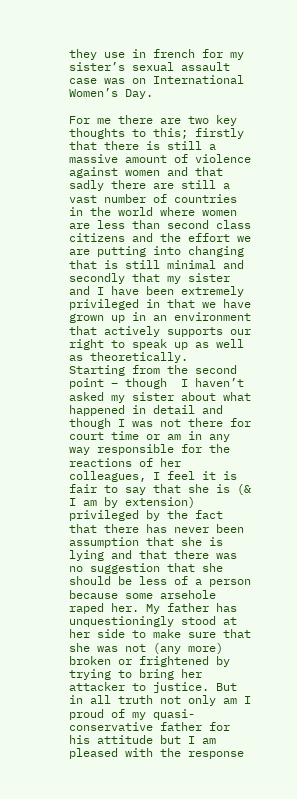they use in french for my sister’s sexual assault case was on International Women’s Day.

For me there are two key thoughts to this; firstly that there is still a massive amount of violence against women and that sadly there are still a vast number of countries in the world where women are less than second class citizens and the effort we are putting into changing that is still minimal and secondly that my sister and I have been extremely privileged in that we have grown up in an environment that actively supports our right to speak up as well as theoretically.
Starting from the second point – though  I haven’t asked my sister about what happened in detail and though I was not there for court time or am in any way responsible for the reactions of her colleagues, I feel it is fair to say that she is (& I am by extension) privileged by the fact that there has never been assumption that she is lying and that there was no suggestion that she should be less of a person because some arsehole raped her. My father has unquestioningly stood at her side to make sure that she was not (any more) broken or frightened by trying to bring her attacker to justice. But in all truth not only am I proud of my quasi-conservative father for his attitude but I am pleased with the response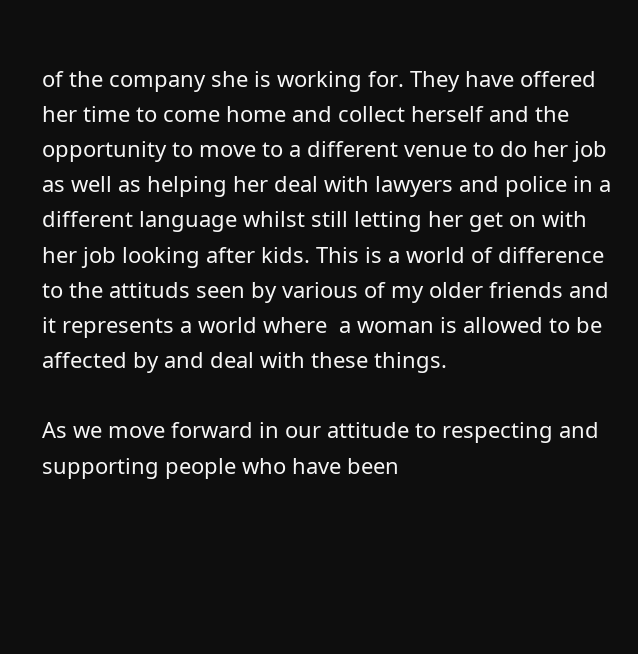of the company she is working for. They have offered her time to come home and collect herself and the opportunity to move to a different venue to do her job as well as helping her deal with lawyers and police in a different language whilst still letting her get on with her job looking after kids. This is a world of difference to the attituds seen by various of my older friends and it represents a world where  a woman is allowed to be affected by and deal with these things.

As we move forward in our attitude to respecting and supporting people who have been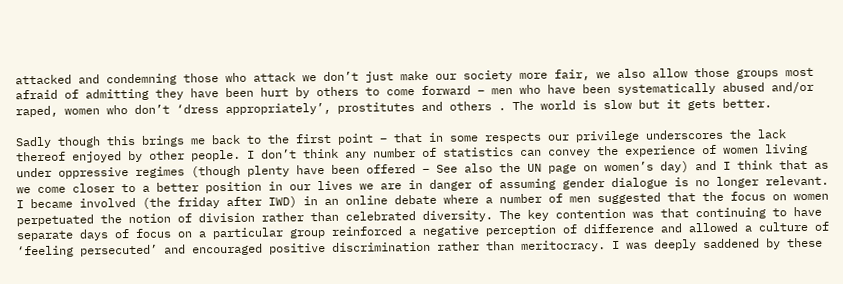attacked and condemning those who attack we don’t just make our society more fair, we also allow those groups most afraid of admitting they have been hurt by others to come forward – men who have been systematically abused and/or raped, women who don’t ‘dress appropriately’, prostitutes and others . The world is slow but it gets better.

Sadly though this brings me back to the first point – that in some respects our privilege underscores the lack thereof enjoyed by other people. I don’t think any number of statistics can convey the experience of women living under oppressive regimes (though plenty have been offered – See also the UN page on women’s day) and I think that as we come closer to a better position in our lives we are in danger of assuming gender dialogue is no longer relevant.
I became involved (the friday after IWD) in an online debate where a number of men suggested that the focus on women perpetuated the notion of division rather than celebrated diversity. The key contention was that continuing to have separate days of focus on a particular group reinforced a negative perception of difference and allowed a culture of ‘feeling persecuted’ and encouraged positive discrimination rather than meritocracy. I was deeply saddened by these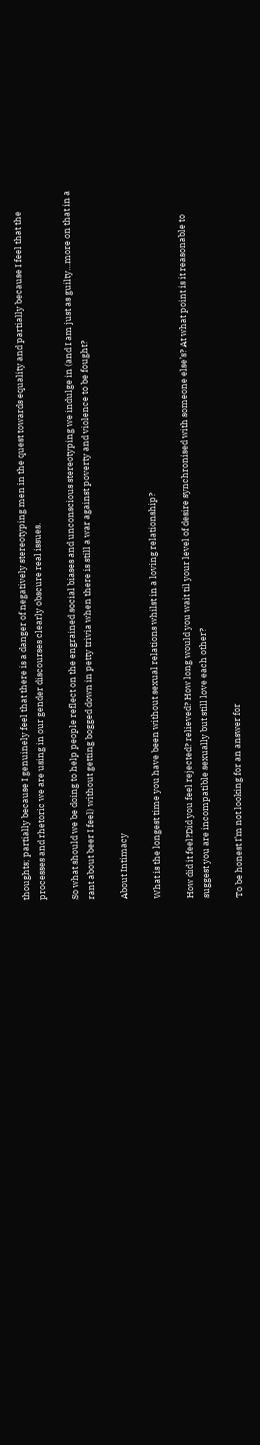thoughts; partially because I genuinely feel that there is a danger of negatively stereotyping men in the quest towards equality and partially because I feel that the processes and rhetoric we are using in our gender discourses clearly obscure real issues.

So what should we be doing to help people reflect on the engrained social biases and unconscious stereotyping we indulge in (and I am just as guilty…more on that in a rant about beer I feel) without getting bogged down in petty trivia when there is still a war against poverty and violence to be fought?

About Intimacy

What is the longest time you have been without sexual relations whilst in a loving relationship?

How did it feel?Did you feel rejected? relieved? How long would you wait til your level of desire synchronised with someone else’s? At what point is it reasonable to suggest you are incompatible sexually but still love each other?

To be honest I’m not looking for an answer for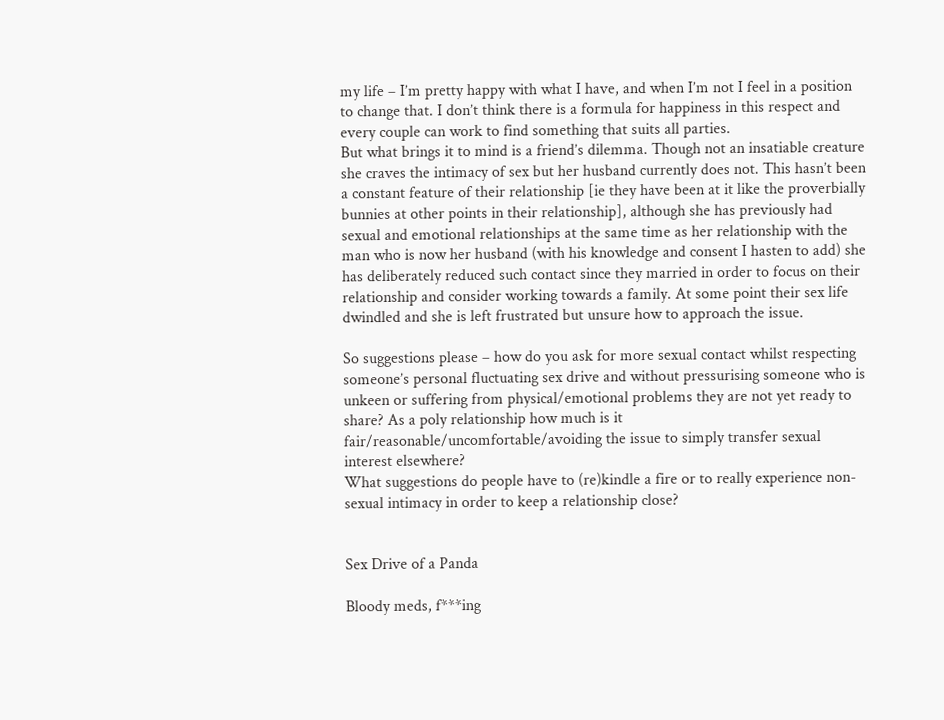my life – I’m pretty happy with what I have, and when I’m not I feel in a position to change that. I don’t think there is a formula for happiness in this respect and every couple can work to find something that suits all parties.
But what brings it to mind is a friend’s dilemma. Though not an insatiable creature she craves the intimacy of sex but her husband currently does not. This hasn’t been a constant feature of their relationship [ie they have been at it like the proverbially bunnies at other points in their relationship], although she has previously had sexual and emotional relationships at the same time as her relationship with the man who is now her husband (with his knowledge and consent I hasten to add) she has deliberately reduced such contact since they married in order to focus on their relationship and consider working towards a family. At some point their sex life dwindled and she is left frustrated but unsure how to approach the issue.

So suggestions please – how do you ask for more sexual contact whilst respecting someone’s personal fluctuating sex drive and without pressurising someone who is unkeen or suffering from physical/emotional problems they are not yet ready to share? As a poly relationship how much is it fair/reasonable/uncomfortable/avoiding the issue to simply transfer sexual interest elsewhere?
What suggestions do people have to (re)kindle a fire or to really experience non-sexual intimacy in order to keep a relationship close?


Sex Drive of a Panda

Bloody meds, f***ing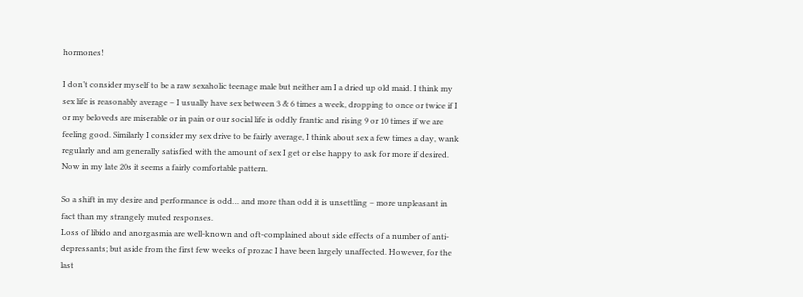hormones!

I don’t consider myself to be a raw sexaholic teenage male but neither am I a dried up old maid. I think my sex life is reasonably average – I usually have sex between 3 & 6 times a week, dropping to once or twice if I or my beloveds are miserable or in pain or our social life is oddly frantic and rising 9 or 10 times if we are feeling good. Similarly I consider my sex drive to be fairly average, I think about sex a few times a day, wank regularly and am generally satisfied with the amount of sex I get or else happy to ask for more if desired. Now in my late 20s it seems a fairly comfortable pattern.

So a shift in my desire and performance is odd… and more than odd it is unsettling – more unpleasant in fact than my strangely muted responses.
Loss of libido and anorgasmia are well-known and oft-complained about side effects of a number of anti-depressants; but aside from the first few weeks of prozac I have been largely unaffected. However, for the last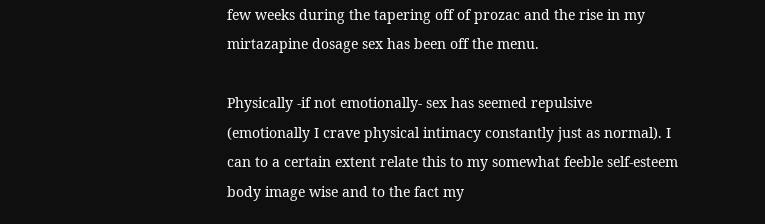few weeks during the tapering off of prozac and the rise in my mirtazapine dosage sex has been off the menu.

Physically -if not emotionally- sex has seemed repulsive (emotionally I crave physical intimacy constantly just as normal). I can to a certain extent relate this to my somewhat feeble self-esteem body image wise and to the fact my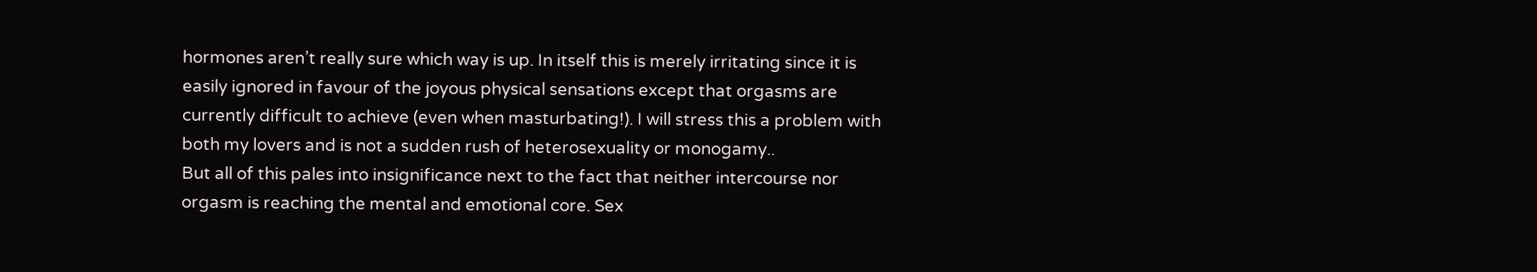hormones aren’t really sure which way is up. In itself this is merely irritating since it is easily ignored in favour of the joyous physical sensations except that orgasms are currently difficult to achieve (even when masturbating!). I will stress this a problem with both my lovers and is not a sudden rush of heterosexuality or monogamy..
But all of this pales into insignificance next to the fact that neither intercourse nor orgasm is reaching the mental and emotional core. Sex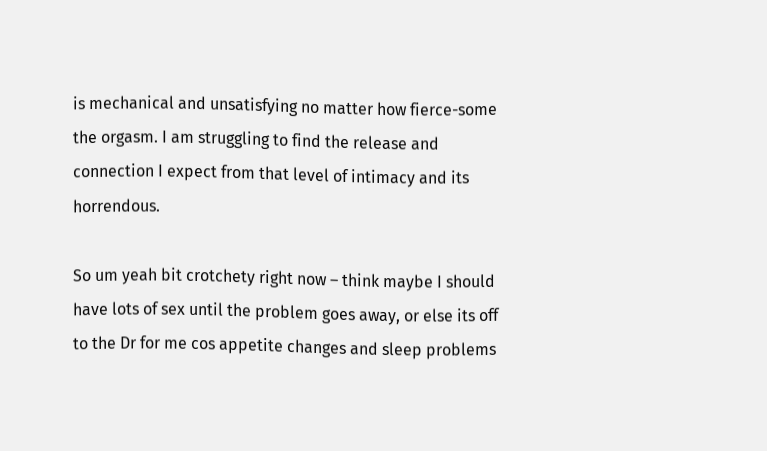is mechanical and unsatisfying no matter how fierce-some the orgasm. I am struggling to find the release and connection I expect from that level of intimacy and its horrendous.

So um yeah bit crotchety right now – think maybe I should have lots of sex until the problem goes away, or else its off to the Dr for me cos appetite changes and sleep problems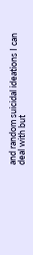and random suicidal ideations I can deal with but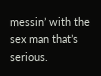messin’ with the sex man that’s serious.